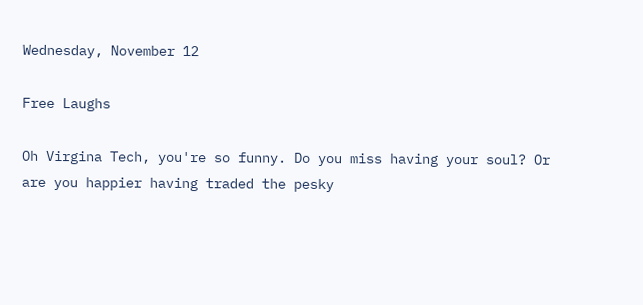Wednesday, November 12

Free Laughs

Oh Virgina Tech, you're so funny. Do you miss having your soul? Or are you happier having traded the pesky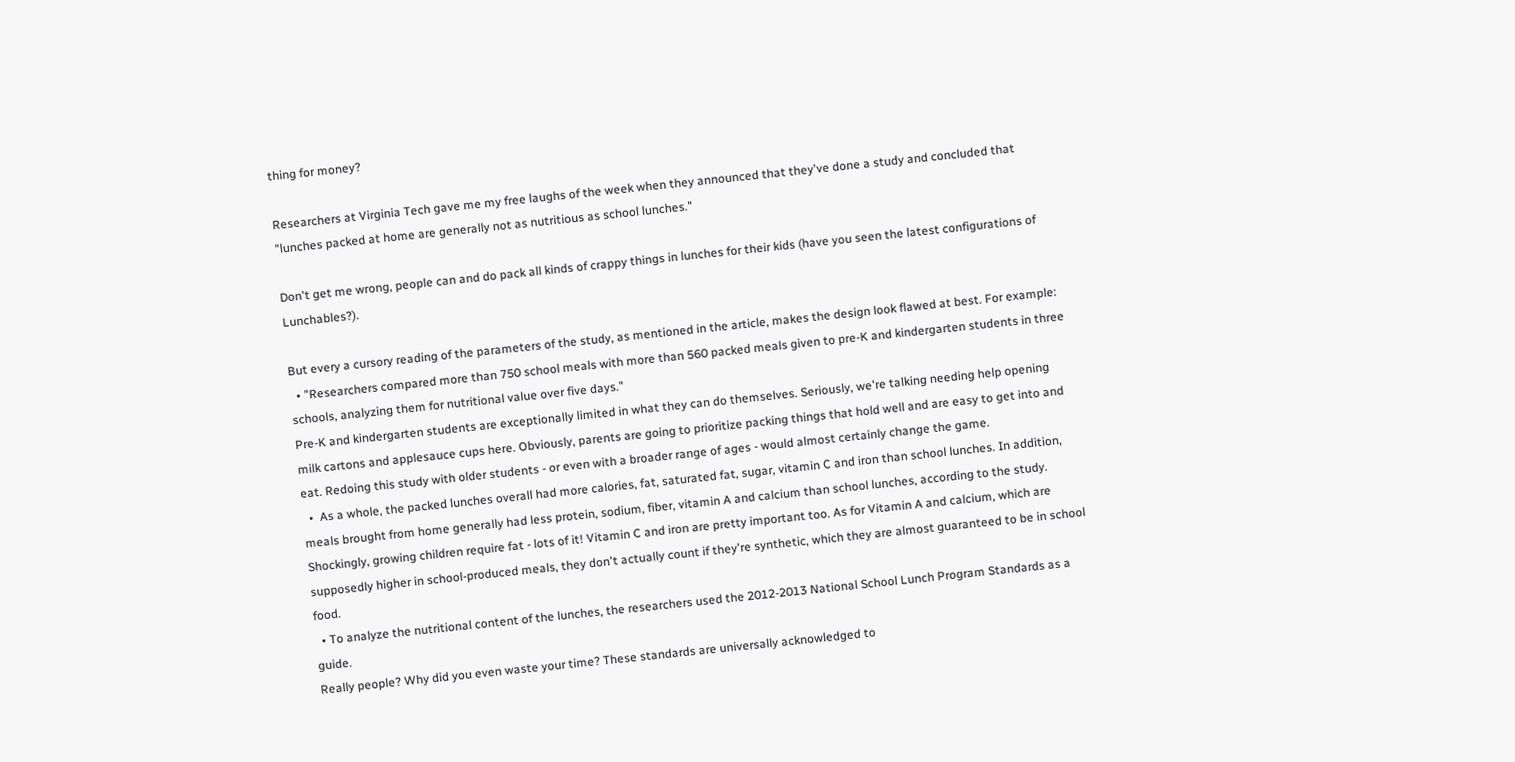thing for money?

Researchers at Virginia Tech gave me my free laughs of the week when they announced that they've done a study and concluded that "lunches packed at home are generally not as nutritious as school lunches."

Don't get me wrong, people can and do pack all kinds of crappy things in lunches for their kids (have you seen the latest configurations of Lunchables?).

But every a cursory reading of the parameters of the study, as mentioned in the article, makes the design look flawed at best. For example:
  • "Researchers compared more than 750 school meals with more than 560 packed meals given to pre-K and kindergarten students in three schools, analyzing them for nutritional value over five days."
Pre-K and kindergarten students are exceptionally limited in what they can do themselves. Seriously, we're talking needing help opening milk cartons and applesauce cups here. Obviously, parents are going to prioritize packing things that hold well and are easy to get into and eat. Redoing this study with older students - or even with a broader range of ages - would almost certainly change the game.
  •  As a whole, the packed lunches overall had more calories, fat, saturated fat, sugar, vitamin C and iron than school lunches. In addition, meals brought from home generally had less protein, sodium, fiber, vitamin A and calcium than school lunches, according to the study.
Shockingly, growing children require fat - lots of it! Vitamin C and iron are pretty important too. As for Vitamin A and calcium, which are supposedly higher in school-produced meals, they don't actually count if they're synthetic, which they are almost guaranteed to be in school food.
  • To analyze the nutritional content of the lunches, the researchers used the 2012-2013 National School Lunch Program Standards as a guide.
Really people? Why did you even waste your time? These standards are universally acknowledged to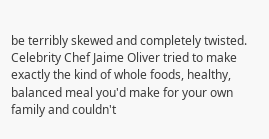be terribly skewed and completely twisted. Celebrity Chef Jaime Oliver tried to make exactly the kind of whole foods, healthy, balanced meal you'd make for your own family and couldn't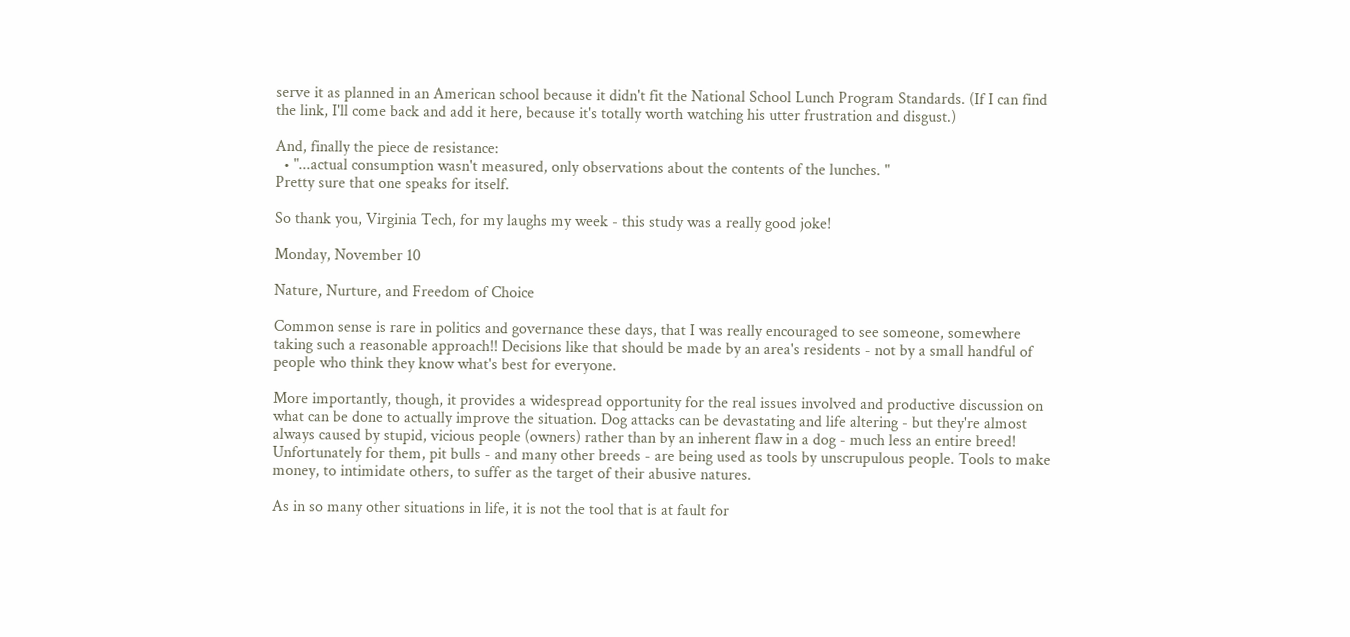serve it as planned in an American school because it didn't fit the National School Lunch Program Standards. (If I can find the link, I'll come back and add it here, because it's totally worth watching his utter frustration and disgust.)

And, finally the piece de resistance:
  • "...actual consumption wasn't measured, only observations about the contents of the lunches. "
Pretty sure that one speaks for itself.

So thank you, Virginia Tech, for my laughs my week - this study was a really good joke!

Monday, November 10

Nature, Nurture, and Freedom of Choice

Common sense is rare in politics and governance these days, that I was really encouraged to see someone, somewhere taking such a reasonable approach!! Decisions like that should be made by an area's residents - not by a small handful of people who think they know what's best for everyone.

More importantly, though, it provides a widespread opportunity for the real issues involved and productive discussion on what can be done to actually improve the situation. Dog attacks can be devastating and life altering - but they're almost always caused by stupid, vicious people (owners) rather than by an inherent flaw in a dog - much less an entire breed! Unfortunately for them, pit bulls - and many other breeds - are being used as tools by unscrupulous people. Tools to make money, to intimidate others, to suffer as the target of their abusive natures.

As in so many other situations in life, it is not the tool that is at fault for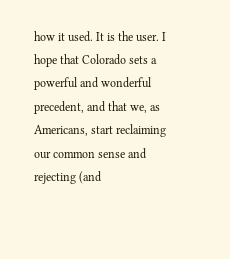how it used. It is the user. I hope that Colorado sets a powerful and wonderful precedent, and that we, as Americans, start reclaiming our common sense and rejecting (and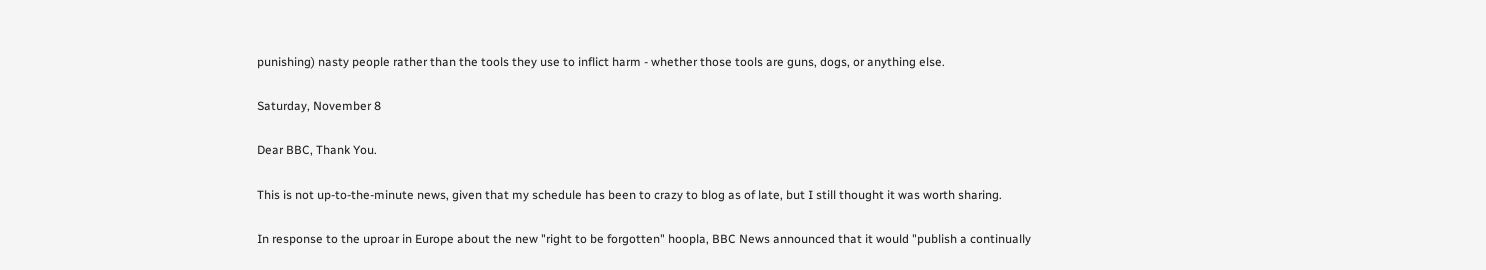punishing) nasty people rather than the tools they use to inflict harm - whether those tools are guns, dogs, or anything else.

Saturday, November 8

Dear BBC, Thank You.

This is not up-to-the-minute news, given that my schedule has been to crazy to blog as of late, but I still thought it was worth sharing.

In response to the uproar in Europe about the new "right to be forgotten" hoopla, BBC News announced that it would "publish a continually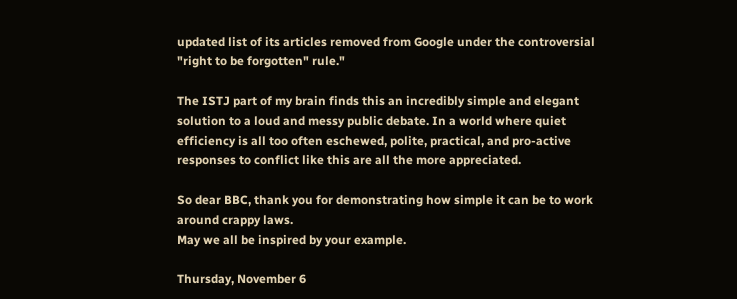updated list of its articles removed from Google under the controversial "right to be forgotten" rule."

The ISTJ part of my brain finds this an incredibly simple and elegant solution to a loud and messy public debate. In a world where quiet efficiency is all too often eschewed, polite, practical, and pro-active responses to conflict like this are all the more appreciated.

So dear BBC, thank you for demonstrating how simple it can be to work around crappy laws.
May we all be inspired by your example.

Thursday, November 6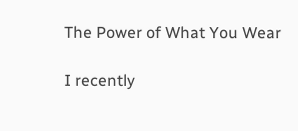The Power of What You Wear

I recently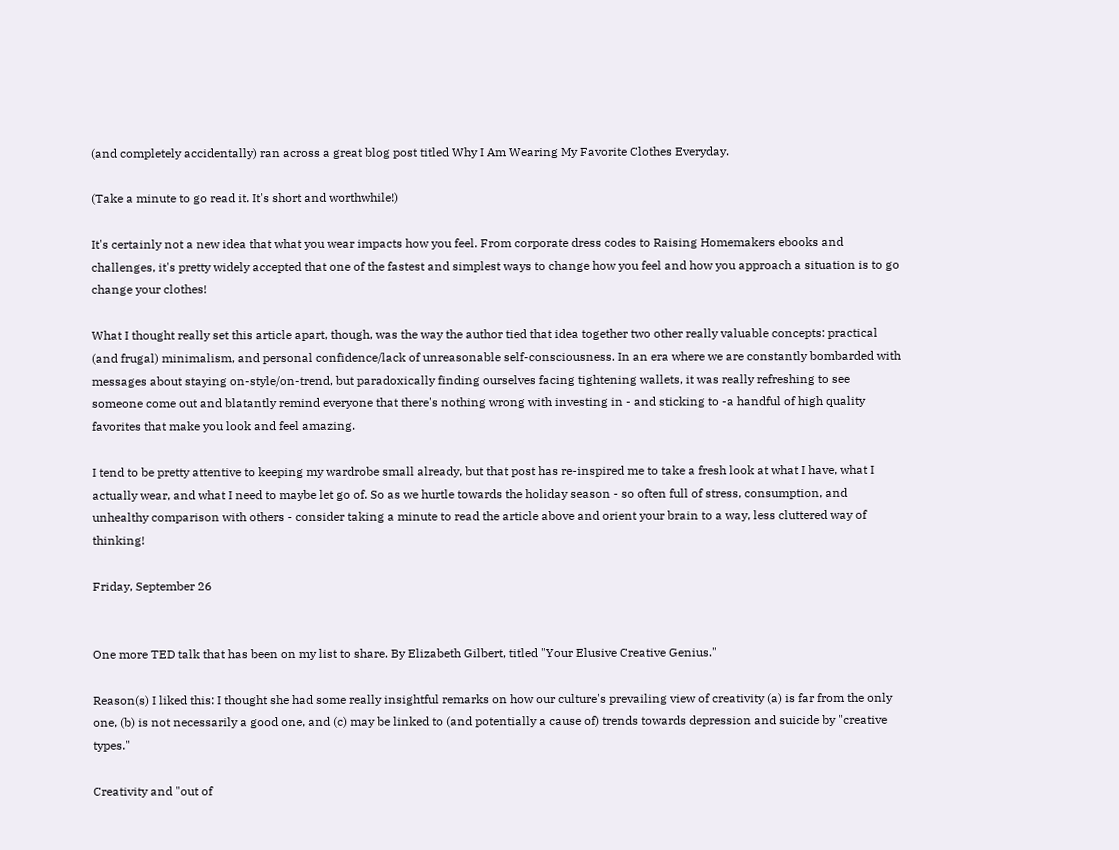(and completely accidentally) ran across a great blog post titled Why I Am Wearing My Favorite Clothes Everyday.

(Take a minute to go read it. It's short and worthwhile!)

It's certainly not a new idea that what you wear impacts how you feel. From corporate dress codes to Raising Homemakers ebooks and challenges, it's pretty widely accepted that one of the fastest and simplest ways to change how you feel and how you approach a situation is to go change your clothes!

What I thought really set this article apart, though, was the way the author tied that idea together two other really valuable concepts: practical (and frugal) minimalism, and personal confidence/lack of unreasonable self-consciousness. In an era where we are constantly bombarded with messages about staying on-style/on-trend, but paradoxically finding ourselves facing tightening wallets, it was really refreshing to see someone come out and blatantly remind everyone that there's nothing wrong with investing in - and sticking to -a handful of high quality favorites that make you look and feel amazing.

I tend to be pretty attentive to keeping my wardrobe small already, but that post has re-inspired me to take a fresh look at what I have, what I actually wear, and what I need to maybe let go of. So as we hurtle towards the holiday season - so often full of stress, consumption, and unhealthy comparison with others - consider taking a minute to read the article above and orient your brain to a way, less cluttered way of thinking!

Friday, September 26


One more TED talk that has been on my list to share. By Elizabeth Gilbert, titled "Your Elusive Creative Genius."

Reason(s) I liked this: I thought she had some really insightful remarks on how our culture's prevailing view of creativity (a) is far from the only one, (b) is not necessarily a good one, and (c) may be linked to (and potentially a cause of) trends towards depression and suicide by "creative types."

Creativity and "out of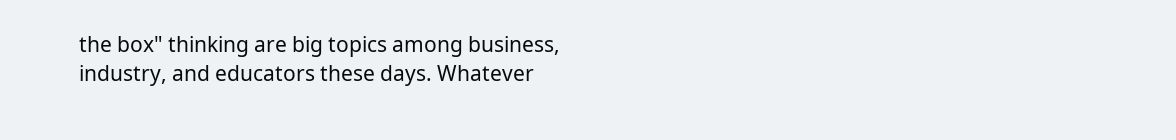the box" thinking are big topics among business, industry, and educators these days. Whatever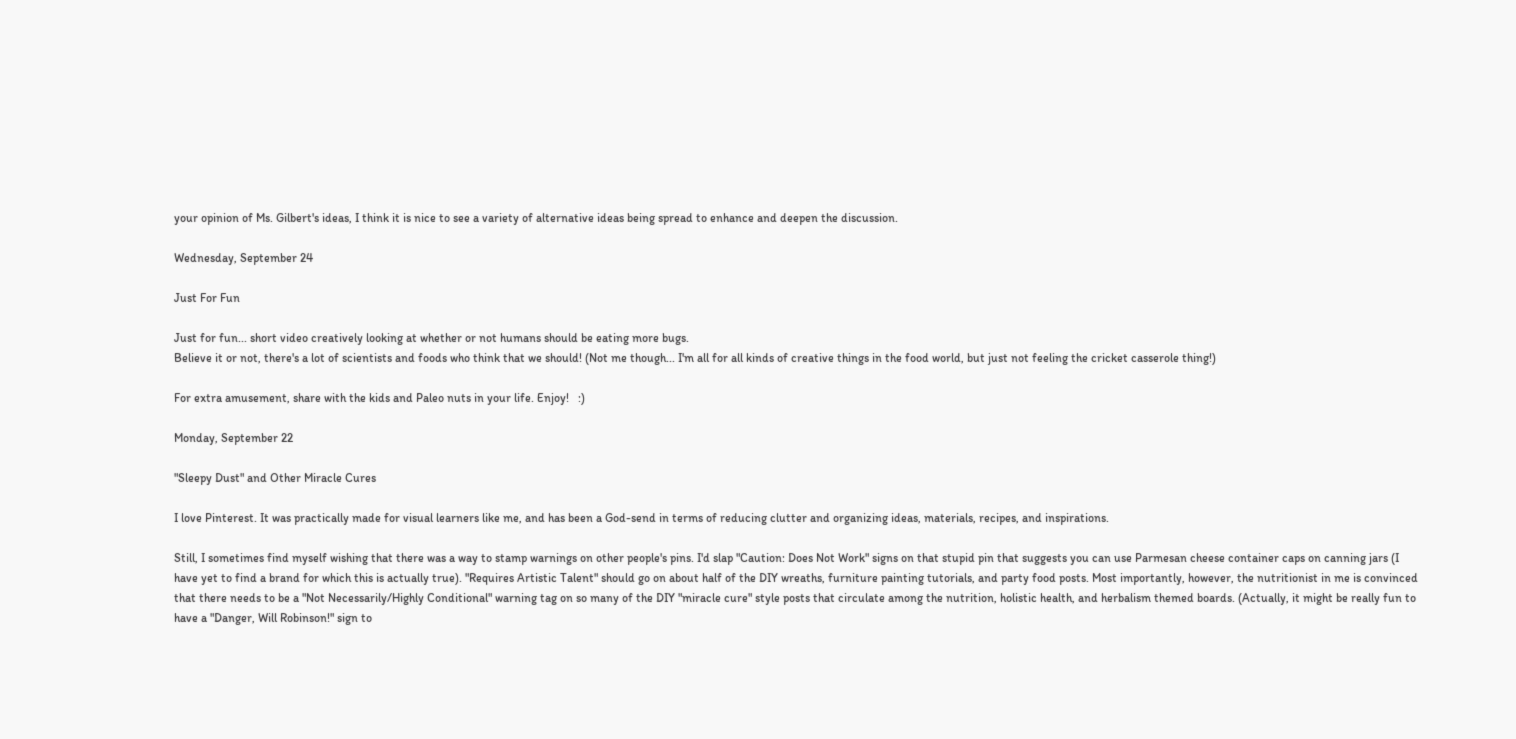your opinion of Ms. Gilbert's ideas, I think it is nice to see a variety of alternative ideas being spread to enhance and deepen the discussion.

Wednesday, September 24

Just For Fun

Just for fun... short video creatively looking at whether or not humans should be eating more bugs.
Believe it or not, there's a lot of scientists and foods who think that we should! (Not me though... I'm all for all kinds of creative things in the food world, but just not feeling the cricket casserole thing!)

For extra amusement, share with the kids and Paleo nuts in your life. Enjoy!   :)

Monday, September 22

"Sleepy Dust" and Other Miracle Cures

I love Pinterest. It was practically made for visual learners like me, and has been a God-send in terms of reducing clutter and organizing ideas, materials, recipes, and inspirations.

Still, I sometimes find myself wishing that there was a way to stamp warnings on other people's pins. I'd slap "Caution: Does Not Work" signs on that stupid pin that suggests you can use Parmesan cheese container caps on canning jars (I have yet to find a brand for which this is actually true). "Requires Artistic Talent" should go on about half of the DIY wreaths, furniture painting tutorials, and party food posts. Most importantly, however, the nutritionist in me is convinced that there needs to be a "Not Necessarily/Highly Conditional" warning tag on so many of the DIY "miracle cure" style posts that circulate among the nutrition, holistic health, and herbalism themed boards. (Actually, it might be really fun to have a "Danger, Will Robinson!" sign to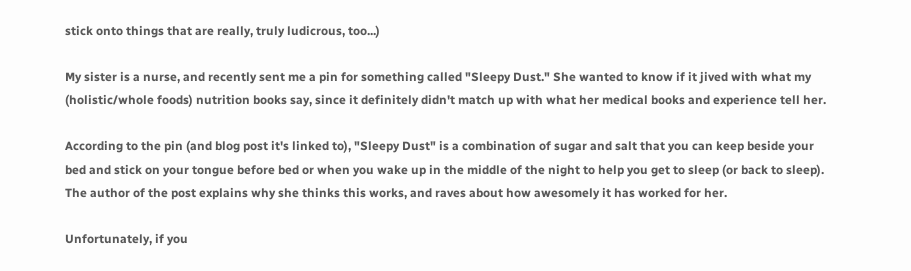stick onto things that are really, truly ludicrous, too...)

My sister is a nurse, and recently sent me a pin for something called "Sleepy Dust." She wanted to know if it jived with what my (holistic/whole foods) nutrition books say, since it definitely didn't match up with what her medical books and experience tell her.

According to the pin (and blog post it's linked to), "Sleepy Dust" is a combination of sugar and salt that you can keep beside your bed and stick on your tongue before bed or when you wake up in the middle of the night to help you get to sleep (or back to sleep). The author of the post explains why she thinks this works, and raves about how awesomely it has worked for her.

Unfortunately, if you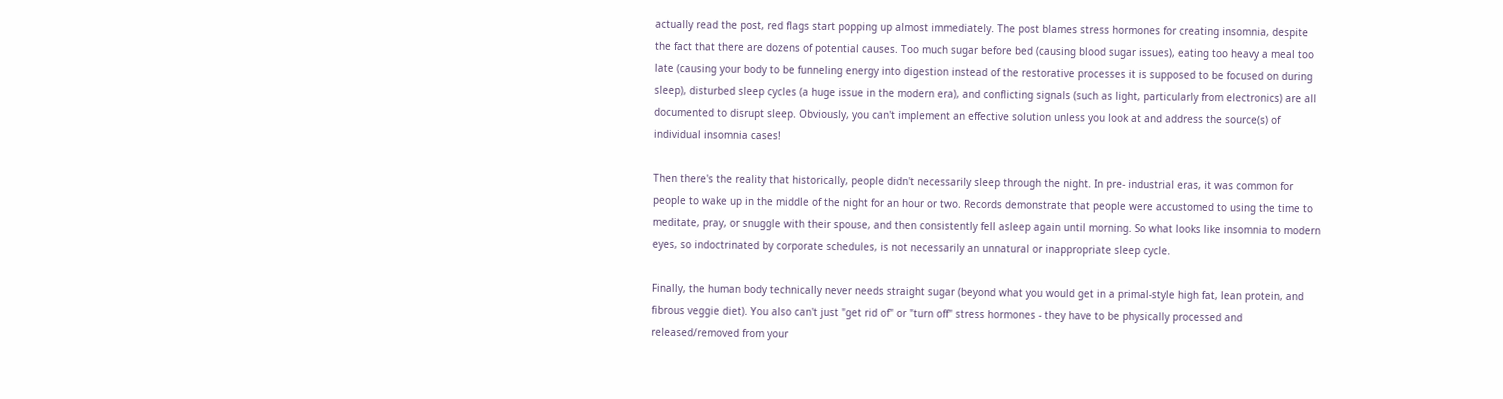actually read the post, red flags start popping up almost immediately. The post blames stress hormones for creating insomnia, despite the fact that there are dozens of potential causes. Too much sugar before bed (causing blood sugar issues), eating too heavy a meal too late (causing your body to be funneling energy into digestion instead of the restorative processes it is supposed to be focused on during sleep), disturbed sleep cycles (a huge issue in the modern era), and conflicting signals (such as light, particularly from electronics) are all documented to disrupt sleep. Obviously, you can't implement an effective solution unless you look at and address the source(s) of individual insomnia cases!

Then there's the reality that historically, people didn't necessarily sleep through the night. In pre- industrial eras, it was common for people to wake up in the middle of the night for an hour or two. Records demonstrate that people were accustomed to using the time to meditate, pray, or snuggle with their spouse, and then consistently fell asleep again until morning. So what looks like insomnia to modern eyes, so indoctrinated by corporate schedules, is not necessarily an unnatural or inappropriate sleep cycle.

Finally, the human body technically never needs straight sugar (beyond what you would get in a primal-style high fat, lean protein, and fibrous veggie diet). You also can't just "get rid of" or "turn off" stress hormones - they have to be physically processed and released/removed from your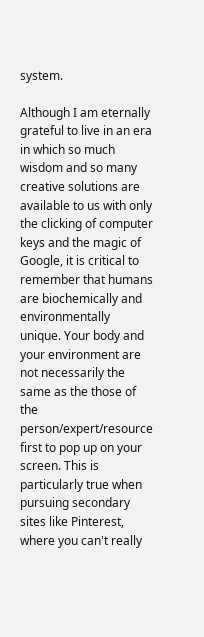system.

Although I am eternally grateful to live in an era in which so much wisdom and so many creative solutions are available to us with only the clicking of computer keys and the magic of Google, it is critical to remember that humans are biochemically and environmentally unique. Your body and your environment are not necessarily the same as the those of the person/expert/resource first to pop up on your screen. This is particularly true when pursuing secondary sites like Pinterest, where you can't really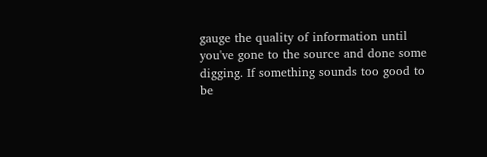gauge the quality of information until you've gone to the source and done some digging. If something sounds too good to be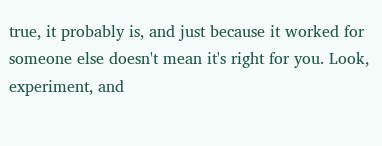true, it probably is, and just because it worked for someone else doesn't mean it's right for you. Look, experiment, and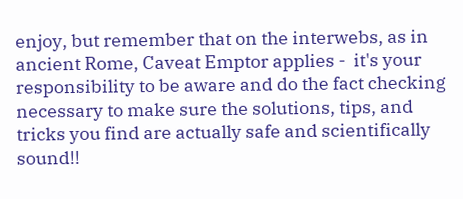enjoy, but remember that on the interwebs, as in ancient Rome, Caveat Emptor applies -  it's your responsibility to be aware and do the fact checking necessary to make sure the solutions, tips, and tricks you find are actually safe and scientifically sound!!